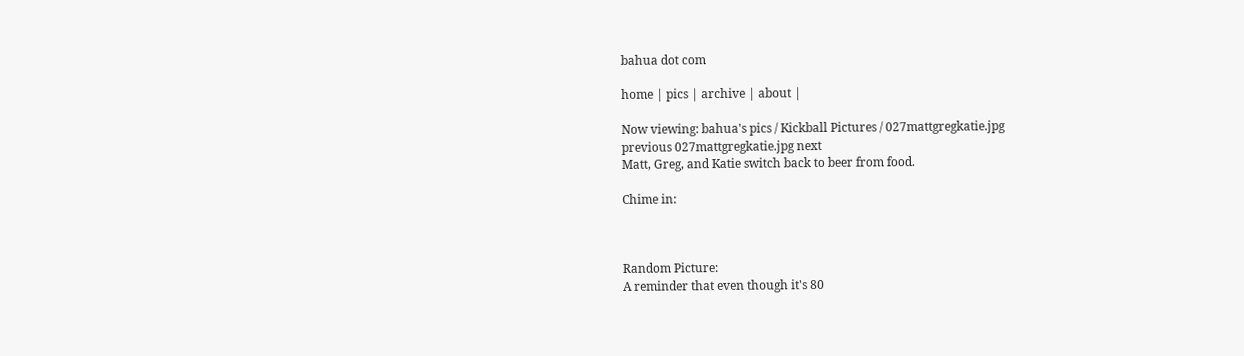bahua dot com

home | pics | archive | about |

Now viewing: bahua's pics / Kickball Pictures / 027mattgregkatie.jpg
previous 027mattgregkatie.jpg next
Matt, Greg, and Katie switch back to beer from food.

Chime in:



Random Picture:
A reminder that even though it's 80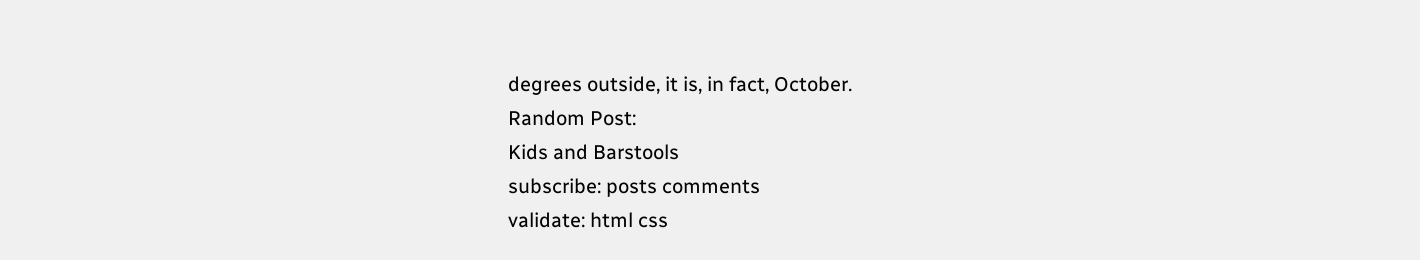degrees outside, it is, in fact, October.
Random Post:
Kids and Barstools
subscribe: posts comments
validate: html css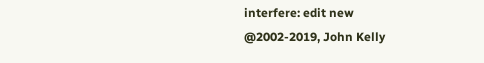interfere: edit new
@2002-2019, John Kelly